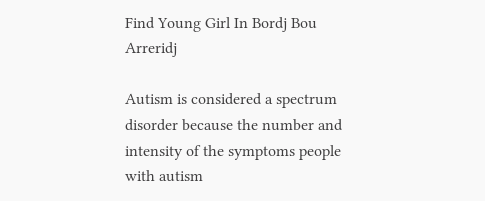Find Young Girl In Bordj Bou Arreridj

Autism is considered a spectrum disorder because the number and intensity of the symptoms people with autism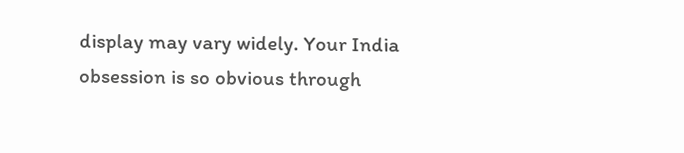display may vary widely. Your India obsession is so obvious through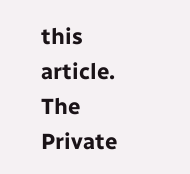this article. The Private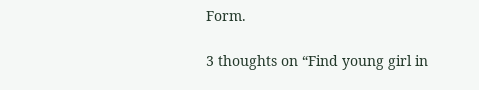Form.

3 thoughts on “Find young girl in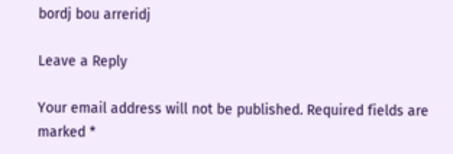bordj bou arreridj

Leave a Reply

Your email address will not be published. Required fields are marked *